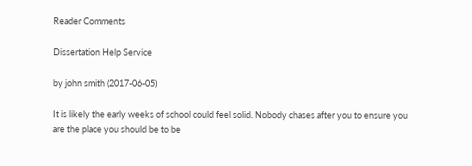Reader Comments

Dissertation Help Service

by john smith (2017-06-05)

It is likely the early weeks of school could feel solid. Nobody chases after you to ensure you are the place you should be to be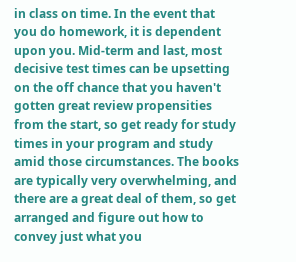in class on time. In the event that you do homework, it is dependent upon you. Mid-term and last, most decisive test times can be upsetting on the off chance that you haven't gotten great review propensities from the start, so get ready for study times in your program and study amid those circumstances. The books are typically very overwhelming, and there are a great deal of them, so get arranged and figure out how to convey just what you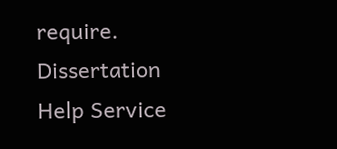require. Dissertation Help Service